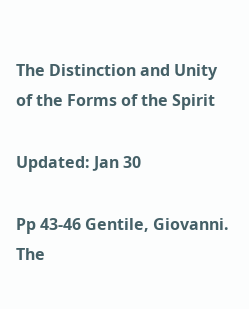The Distinction and Unity of the Forms of the Spirit

Updated: Jan 30

Pp 43-46 Gentile, Giovanni. The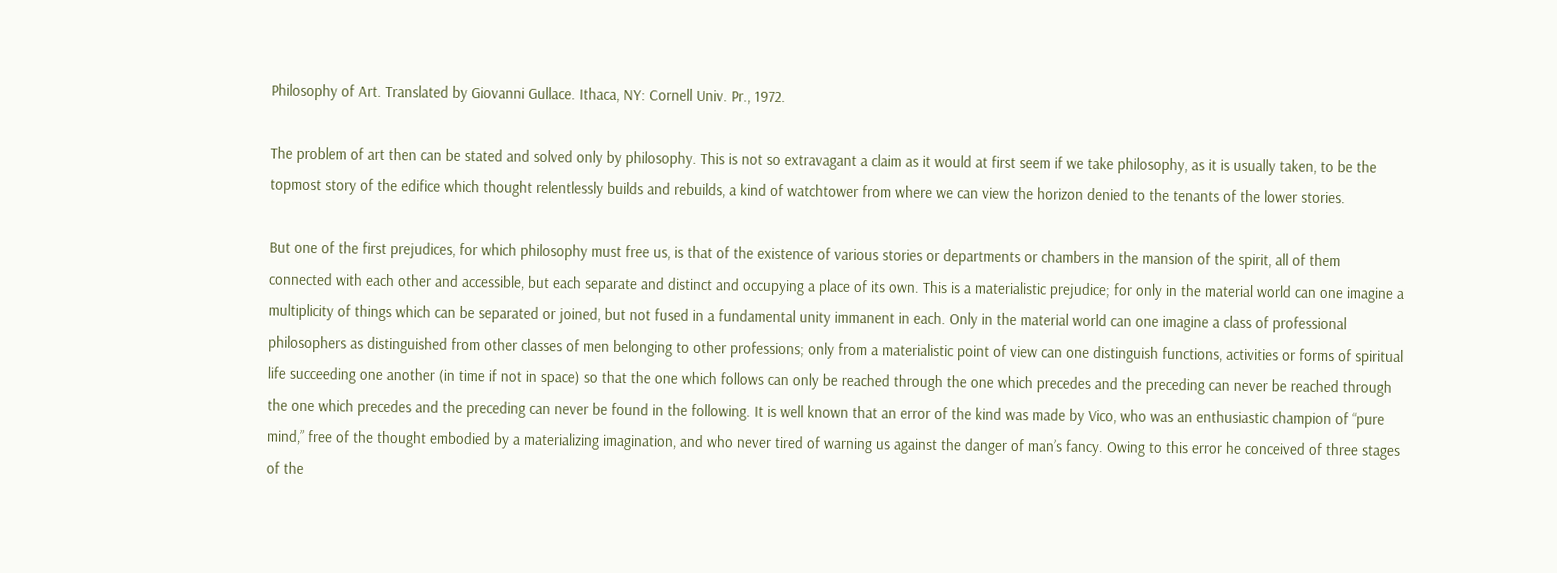Philosophy of Art. Translated by Giovanni Gullace. Ithaca, NY: Cornell Univ. Pr., 1972.

The problem of art then can be stated and solved only by philosophy. This is not so extravagant a claim as it would at first seem if we take philosophy, as it is usually taken, to be the topmost story of the edifice which thought relentlessly builds and rebuilds, a kind of watchtower from where we can view the horizon denied to the tenants of the lower stories.

But one of the first prejudices, for which philosophy must free us, is that of the existence of various stories or departments or chambers in the mansion of the spirit, all of them connected with each other and accessible, but each separate and distinct and occupying a place of its own. This is a materialistic prejudice; for only in the material world can one imagine a multiplicity of things which can be separated or joined, but not fused in a fundamental unity immanent in each. Only in the material world can one imagine a class of professional philosophers as distinguished from other classes of men belonging to other professions; only from a materialistic point of view can one distinguish functions, activities or forms of spiritual life succeeding one another (in time if not in space) so that the one which follows can only be reached through the one which precedes and the preceding can never be reached through the one which precedes and the preceding can never be found in the following. It is well known that an error of the kind was made by Vico, who was an enthusiastic champion of “pure mind,” free of the thought embodied by a materializing imagination, and who never tired of warning us against the danger of man’s fancy. Owing to this error he conceived of three stages of the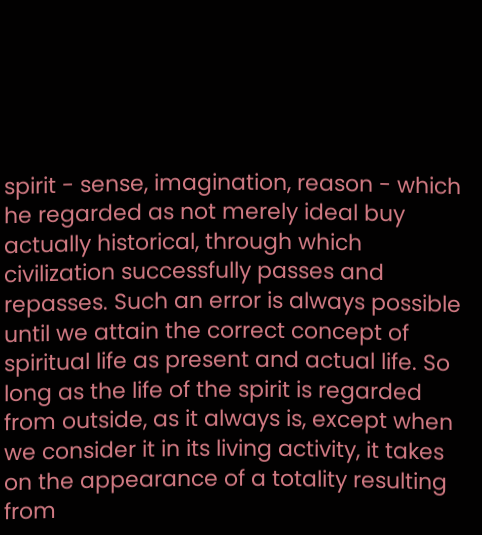spirit - sense, imagination, reason - which he regarded as not merely ideal buy actually historical, through which civilization successfully passes and repasses. Such an error is always possible until we attain the correct concept of spiritual life as present and actual life. So long as the life of the spirit is regarded from outside, as it always is, except when we consider it in its living activity, it takes on the appearance of a totality resulting from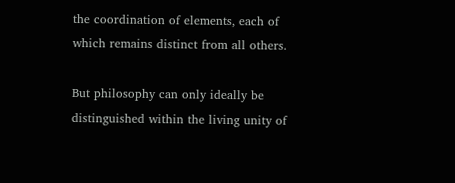the coordination of elements, each of which remains distinct from all others.

But philosophy can only ideally be distinguished within the living unity of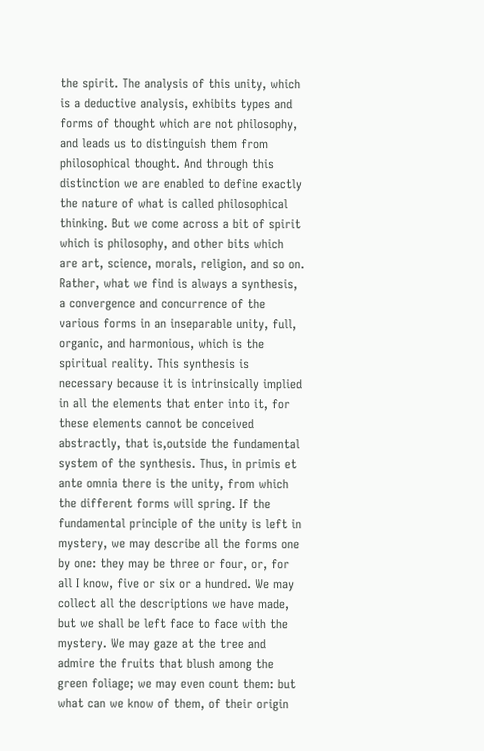the spirit. The analysis of this unity, which is a deductive analysis, exhibits types and forms of thought which are not philosophy, and leads us to distinguish them from philosophical thought. And through this distinction we are enabled to define exactly the nature of what is called philosophical thinking. But we come across a bit of spirit which is philosophy, and other bits which are art, science, morals, religion, and so on. Rather, what we find is always a synthesis, a convergence and concurrence of the various forms in an inseparable unity, full, organic, and harmonious, which is the spiritual reality. This synthesis is necessary because it is intrinsically implied in all the elements that enter into it, for these elements cannot be conceived abstractly, that is,outside the fundamental system of the synthesis. Thus, in primis et ante omnia there is the unity, from which the different forms will spring. If the fundamental principle of the unity is left in mystery, we may describe all the forms one by one: they may be three or four, or, for all I know, five or six or a hundred. We may collect all the descriptions we have made, but we shall be left face to face with the mystery. We may gaze at the tree and admire the fruits that blush among the green foliage; we may even count them: but what can we know of them, of their origin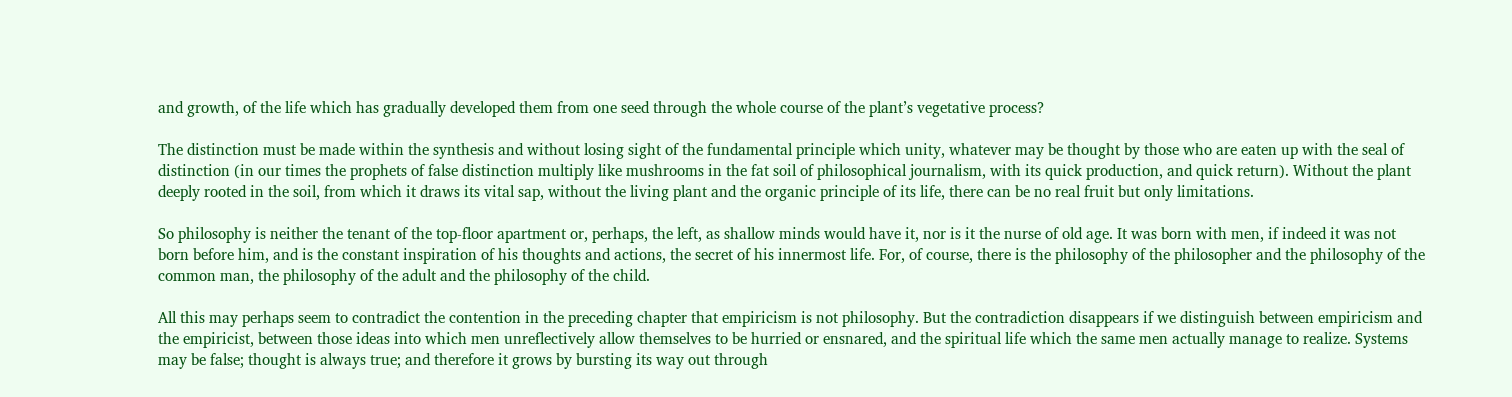and growth, of the life which has gradually developed them from one seed through the whole course of the plant’s vegetative process?

The distinction must be made within the synthesis and without losing sight of the fundamental principle which unity, whatever may be thought by those who are eaten up with the seal of distinction (in our times the prophets of false distinction multiply like mushrooms in the fat soil of philosophical journalism, with its quick production, and quick return). Without the plant deeply rooted in the soil, from which it draws its vital sap, without the living plant and the organic principle of its life, there can be no real fruit but only limitations.

So philosophy is neither the tenant of the top-floor apartment or, perhaps, the left, as shallow minds would have it, nor is it the nurse of old age. It was born with men, if indeed it was not born before him, and is the constant inspiration of his thoughts and actions, the secret of his innermost life. For, of course, there is the philosophy of the philosopher and the philosophy of the common man, the philosophy of the adult and the philosophy of the child.

All this may perhaps seem to contradict the contention in the preceding chapter that empiricism is not philosophy. But the contradiction disappears if we distinguish between empiricism and the empiricist, between those ideas into which men unreflectively allow themselves to be hurried or ensnared, and the spiritual life which the same men actually manage to realize. Systems may be false; thought is always true; and therefore it grows by bursting its way out through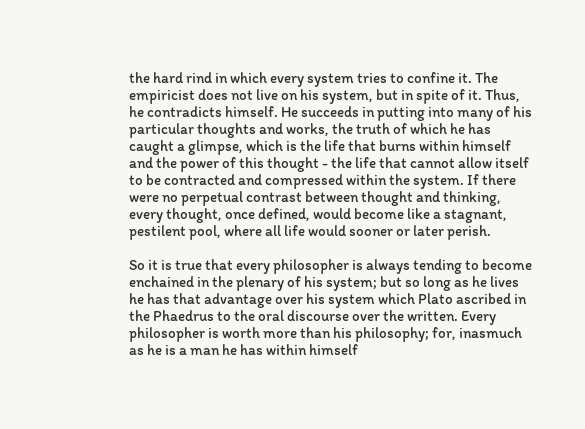the hard rind in which every system tries to confine it. The empiricist does not live on his system, but in spite of it. Thus, he contradicts himself. He succeeds in putting into many of his particular thoughts and works, the truth of which he has caught a glimpse, which is the life that burns within himself and the power of this thought - the life that cannot allow itself to be contracted and compressed within the system. If there were no perpetual contrast between thought and thinking, every thought, once defined, would become like a stagnant, pestilent pool, where all life would sooner or later perish.

So it is true that every philosopher is always tending to become enchained in the plenary of his system; but so long as he lives he has that advantage over his system which Plato ascribed in the Phaedrus to the oral discourse over the written. Every philosopher is worth more than his philosophy; for, inasmuch as he is a man he has within himself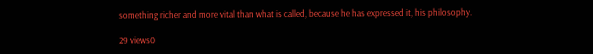something richer and more vital than what is called, because he has expressed it, his philosophy.

29 views0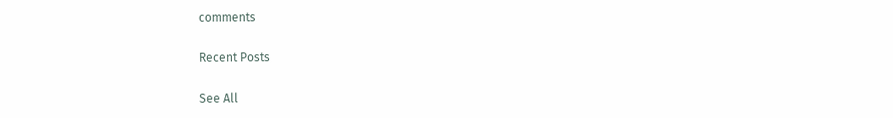comments

Recent Posts

See All